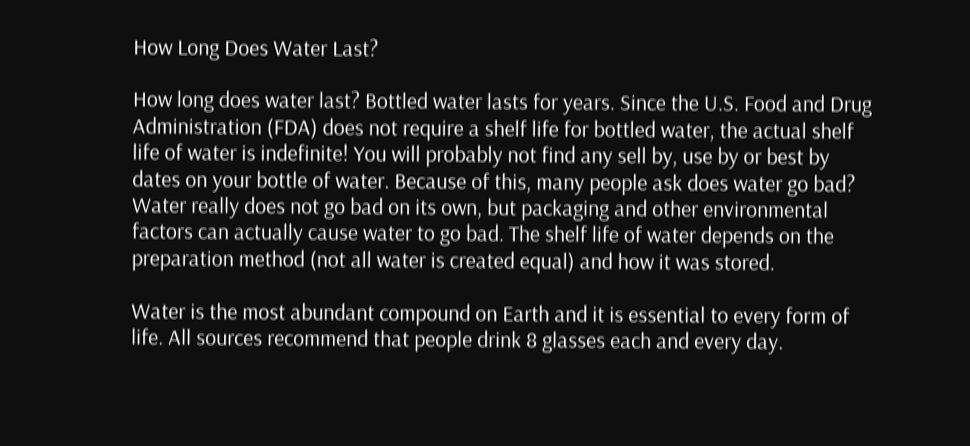How Long Does Water Last?

How long does water last? Bottled water lasts for years. Since the U.S. Food and Drug Administration (FDA) does not require a shelf life for bottled water, the actual shelf life of water is indefinite! You will probably not find any sell by, use by or best by dates on your bottle of water. Because of this, many people ask does water go bad? Water really does not go bad on its own, but packaging and other environmental factors can actually cause water to go bad. The shelf life of water depends on the preparation method (not all water is created equal) and how it was stored.

Water is the most abundant compound on Earth and it is essential to every form of life. All sources recommend that people drink 8 glasses each and every day.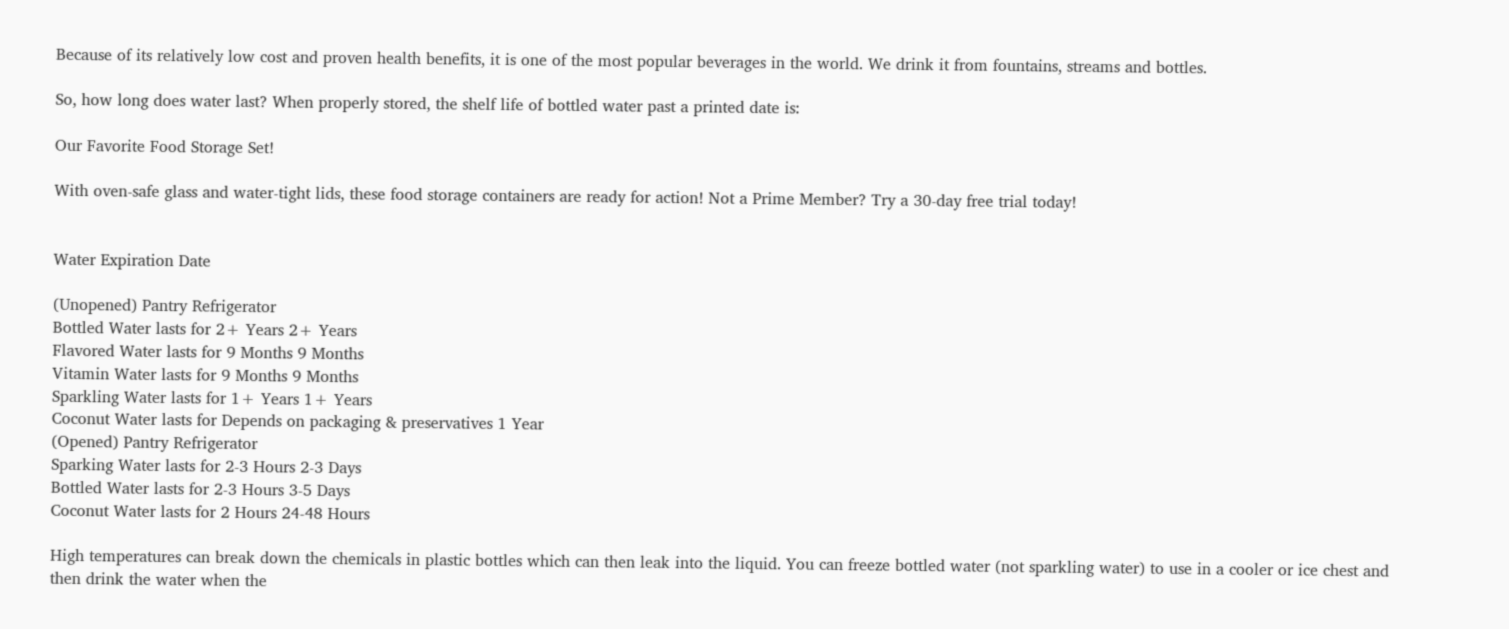Because of its relatively low cost and proven health benefits, it is one of the most popular beverages in the world. We drink it from fountains, streams and bottles.

So, how long does water last? When properly stored, the shelf life of bottled water past a printed date is:

Our Favorite Food Storage Set!

With oven-safe glass and water-tight lids, these food storage containers are ready for action! Not a Prime Member? Try a 30-day free trial today!


Water Expiration Date

(Unopened) Pantry Refrigerator
Bottled Water lasts for 2+ Years 2+ Years
Flavored Water lasts for 9 Months 9 Months
Vitamin Water lasts for 9 Months 9 Months
Sparkling Water lasts for 1+ Years 1+ Years
Coconut Water lasts for Depends on packaging & preservatives 1 Year
(Opened) Pantry Refrigerator
Sparking Water lasts for 2-3 Hours 2-3 Days
Bottled Water lasts for 2-3 Hours 3-5 Days
Coconut Water lasts for 2 Hours 24-48 Hours

High temperatures can break down the chemicals in plastic bottles which can then leak into the liquid. You can freeze bottled water (not sparkling water) to use in a cooler or ice chest and then drink the water when the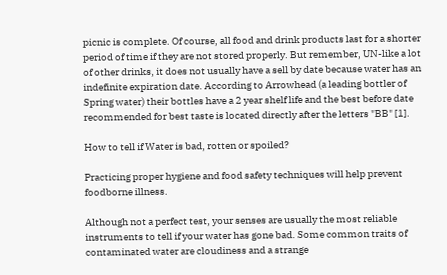picnic is complete. Of course, all food and drink products last for a shorter period of time if they are not stored properly. But remember, UN-like a lot of other drinks, it does not usually have a sell by date because water has an indefinite expiration date. According to Arrowhead (a leading bottler of Spring water) their bottles have a 2 year shelf life and the best before date recommended for best taste is located directly after the letters "BB" [1].

How to tell if Water is bad, rotten or spoiled?

Practicing proper hygiene and food safety techniques will help prevent foodborne illness.

Although not a perfect test, your senses are usually the most reliable instruments to tell if your water has gone bad. Some common traits of contaminated water are cloudiness and a strange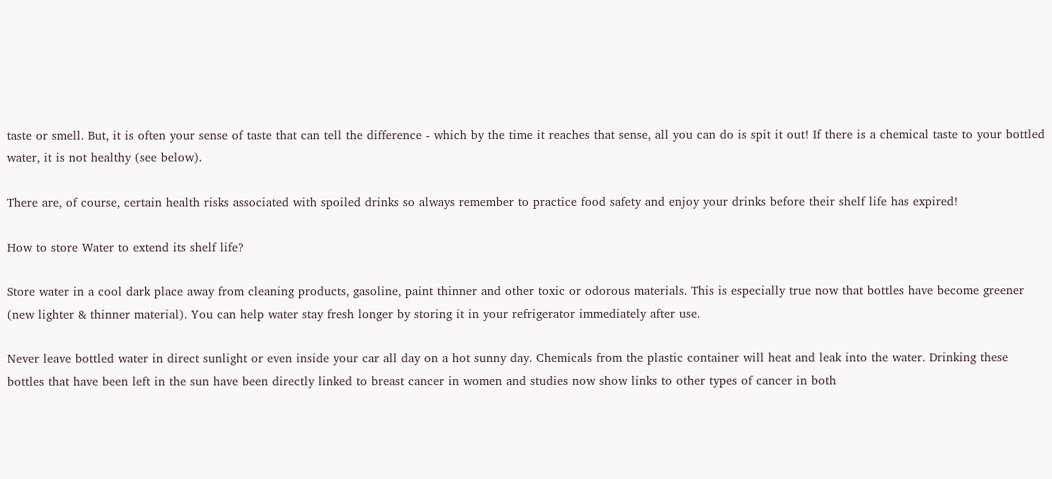taste or smell. But, it is often your sense of taste that can tell the difference - which by the time it reaches that sense, all you can do is spit it out! If there is a chemical taste to your bottled water, it is not healthy (see below).

There are, of course, certain health risks associated with spoiled drinks so always remember to practice food safety and enjoy your drinks before their shelf life has expired!

How to store Water to extend its shelf life?

Store water in a cool dark place away from cleaning products, gasoline, paint thinner and other toxic or odorous materials. This is especially true now that bottles have become greener (new lighter & thinner material). You can help water stay fresh longer by storing it in your refrigerator immediately after use.

Never leave bottled water in direct sunlight or even inside your car all day on a hot sunny day. Chemicals from the plastic container will heat and leak into the water. Drinking these bottles that have been left in the sun have been directly linked to breast cancer in women and studies now show links to other types of cancer in both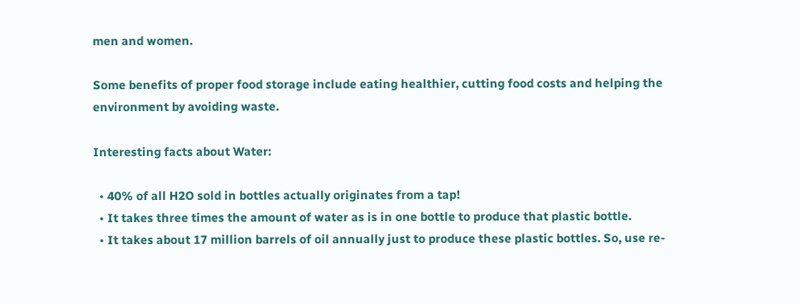men and women.

Some benefits of proper food storage include eating healthier, cutting food costs and helping the environment by avoiding waste.

Interesting facts about Water:

  • 40% of all H2O sold in bottles actually originates from a tap!
  • It takes three times the amount of water as is in one bottle to produce that plastic bottle.
  • It takes about 17 million barrels of oil annually just to produce these plastic bottles. So, use re-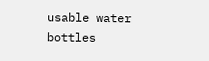usable water bottles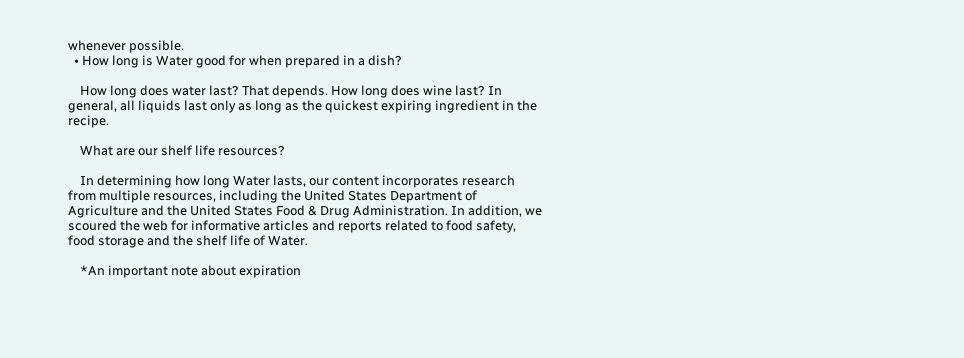whenever possible.
  • How long is Water good for when prepared in a dish?

    How long does water last? That depends. How long does wine last? In general, all liquids last only as long as the quickest expiring ingredient in the recipe.

    What are our shelf life resources?

    In determining how long Water lasts, our content incorporates research from multiple resources, including the United States Department of Agriculture and the United States Food & Drug Administration. In addition, we scoured the web for informative articles and reports related to food safety, food storage and the shelf life of Water.

    *An important note about expiration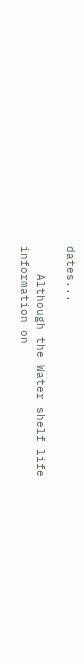dates...

    Although the Water shelf life information on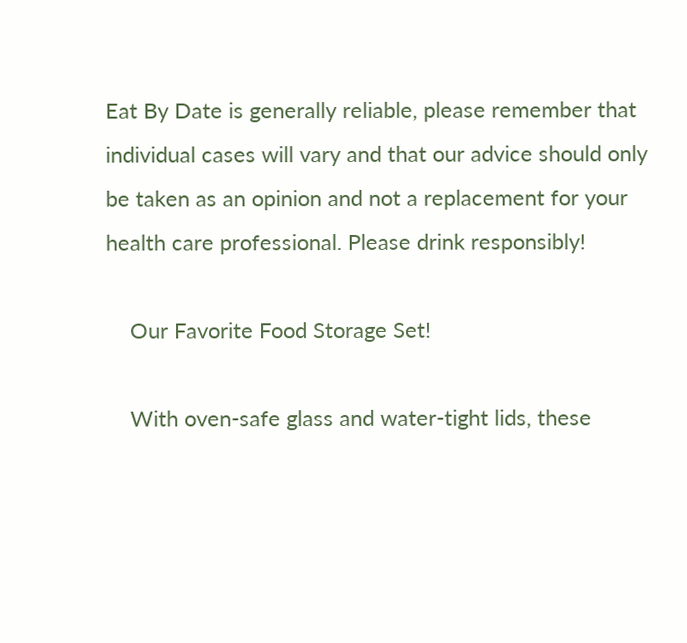Eat By Date is generally reliable, please remember that individual cases will vary and that our advice should only be taken as an opinion and not a replacement for your health care professional. Please drink responsibly!

    Our Favorite Food Storage Set!

    With oven-safe glass and water-tight lids, these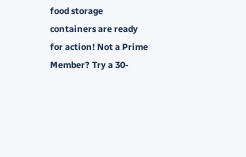food storage containers are ready for action! Not a Prime Member? Try a 30-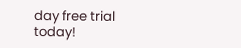day free trial today!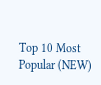Top 10 Most Popular (NEW)